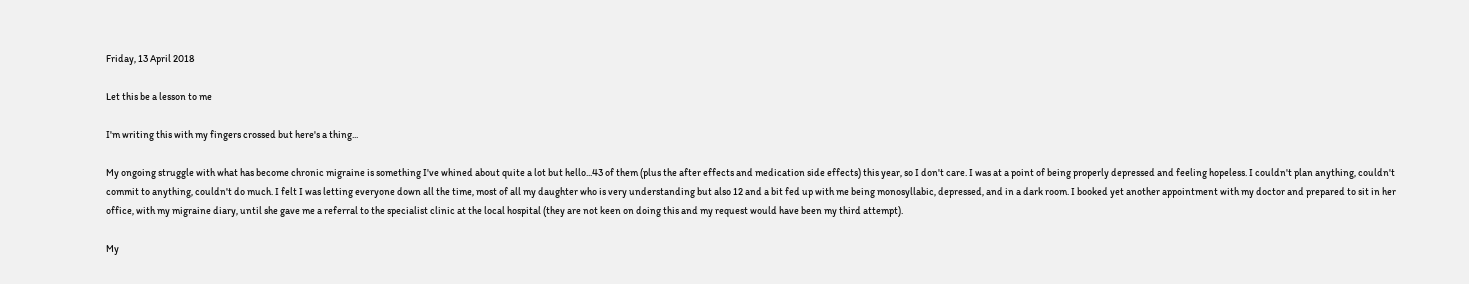Friday, 13 April 2018

Let this be a lesson to me

I'm writing this with my fingers crossed but here's a thing...

My ongoing struggle with what has become chronic migraine is something I've whined about quite a lot but hello...43 of them (plus the after effects and medication side effects) this year, so I don't care. I was at a point of being properly depressed and feeling hopeless. I couldn't plan anything, couldn't commit to anything, couldn't do much. I felt I was letting everyone down all the time, most of all my daughter who is very understanding but also 12 and a bit fed up with me being monosyllabic, depressed, and in a dark room. I booked yet another appointment with my doctor and prepared to sit in her office, with my migraine diary, until she gave me a referral to the specialist clinic at the local hospital (they are not keen on doing this and my request would have been my third attempt).

My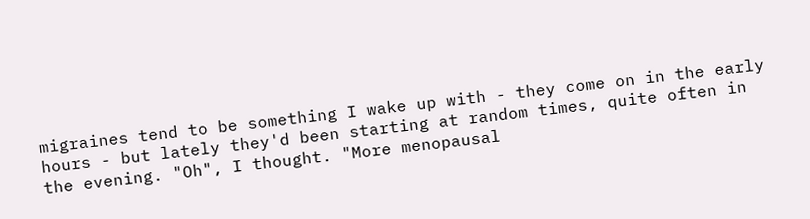migraines tend to be something I wake up with - they come on in the early hours - but lately they'd been starting at random times, quite often in the evening. "Oh", I thought. "More menopausal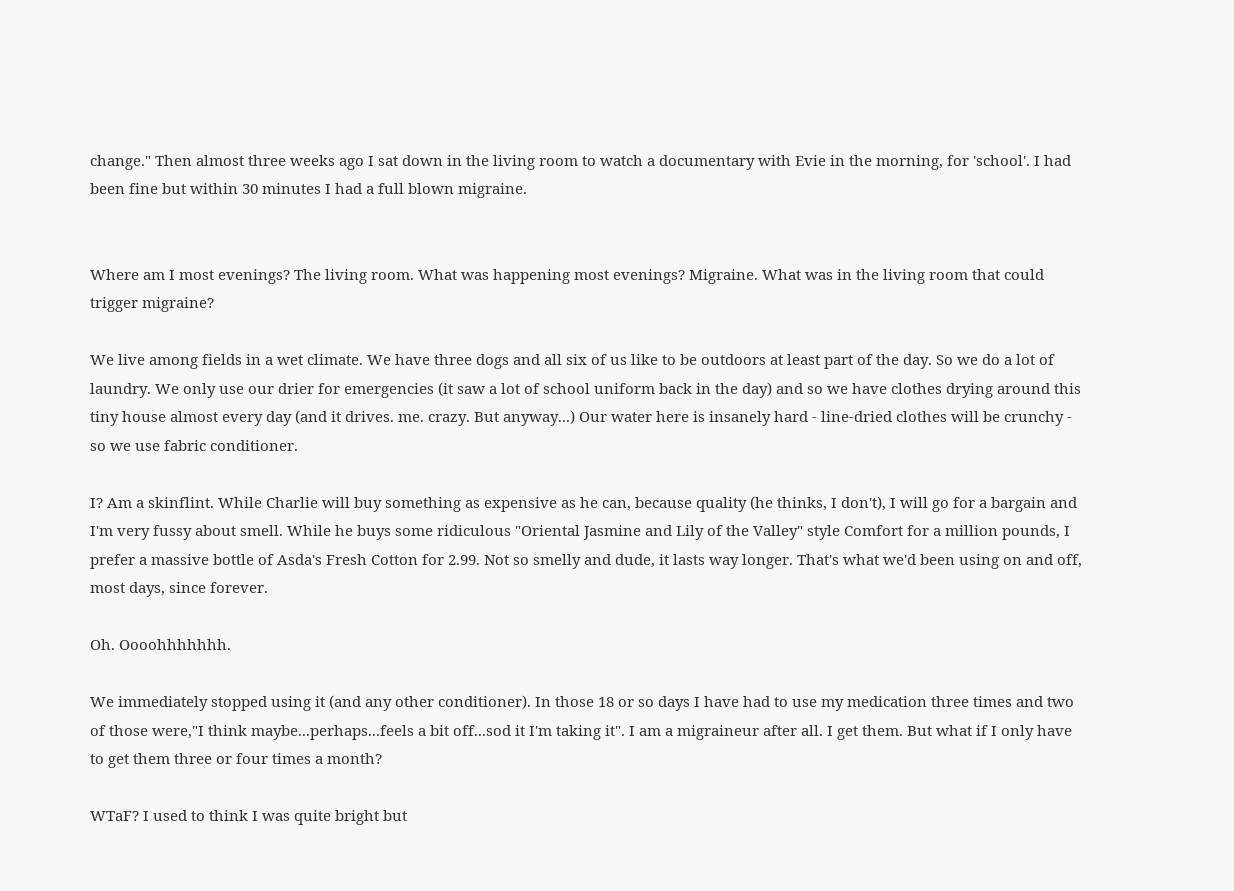change." Then almost three weeks ago I sat down in the living room to watch a documentary with Evie in the morning, for 'school'. I had been fine but within 30 minutes I had a full blown migraine.


Where am I most evenings? The living room. What was happening most evenings? Migraine. What was in the living room that could trigger migraine?

We live among fields in a wet climate. We have three dogs and all six of us like to be outdoors at least part of the day. So we do a lot of laundry. We only use our drier for emergencies (it saw a lot of school uniform back in the day) and so we have clothes drying around this tiny house almost every day (and it drives. me. crazy. But anyway...) Our water here is insanely hard - line-dried clothes will be crunchy - so we use fabric conditioner.

I? Am a skinflint. While Charlie will buy something as expensive as he can, because quality (he thinks, I don't), I will go for a bargain and I'm very fussy about smell. While he buys some ridiculous "Oriental Jasmine and Lily of the Valley" style Comfort for a million pounds, I prefer a massive bottle of Asda's Fresh Cotton for 2.99. Not so smelly and dude, it lasts way longer. That's what we'd been using on and off, most days, since forever.

Oh. Oooohhhhhhh.

We immediately stopped using it (and any other conditioner). In those 18 or so days I have had to use my medication three times and two of those were,"I think maybe...perhaps...feels a bit off...sod it I'm taking it". I am a migraineur after all. I get them. But what if I only have to get them three or four times a month?

WTaF? I used to think I was quite bright but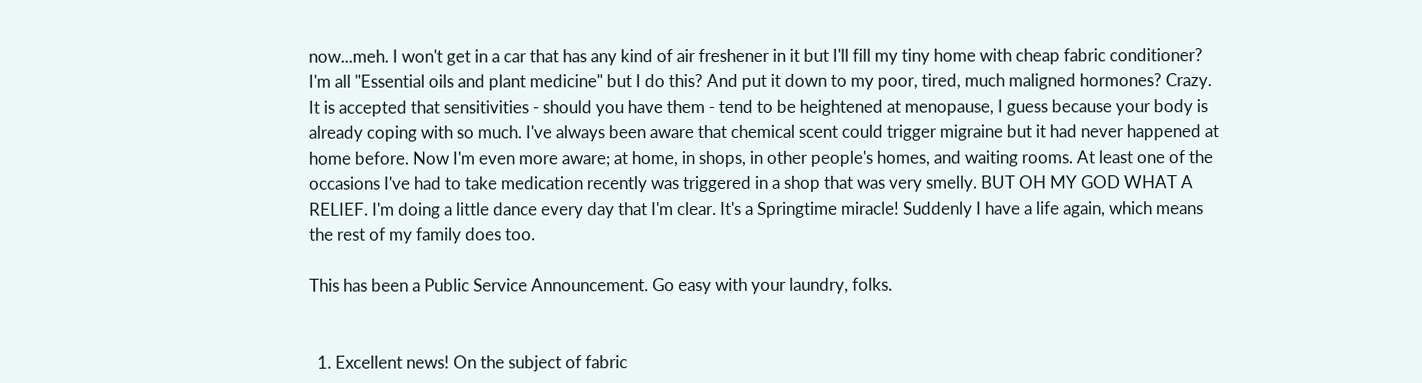now...meh. I won't get in a car that has any kind of air freshener in it but I'll fill my tiny home with cheap fabric conditioner? I'm all "Essential oils and plant medicine" but I do this? And put it down to my poor, tired, much maligned hormones? Crazy. It is accepted that sensitivities - should you have them - tend to be heightened at menopause, I guess because your body is already coping with so much. I've always been aware that chemical scent could trigger migraine but it had never happened at home before. Now I'm even more aware; at home, in shops, in other people's homes, and waiting rooms. At least one of the occasions I've had to take medication recently was triggered in a shop that was very smelly. BUT OH MY GOD WHAT A RELIEF. I'm doing a little dance every day that I'm clear. It's a Springtime miracle! Suddenly I have a life again, which means the rest of my family does too.

This has been a Public Service Announcement. Go easy with your laundry, folks.


  1. Excellent news! On the subject of fabric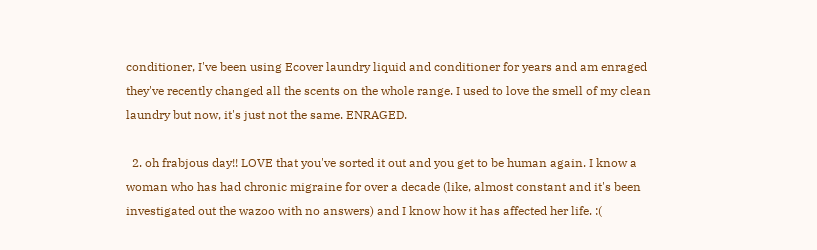conditioner, I've been using Ecover laundry liquid and conditioner for years and am enraged they've recently changed all the scents on the whole range. I used to love the smell of my clean laundry but now, it's just not the same. ENRAGED.

  2. oh frabjous day!! LOVE that you've sorted it out and you get to be human again. I know a woman who has had chronic migraine for over a decade (like, almost constant and it's been investigated out the wazoo with no answers) and I know how it has affected her life. :(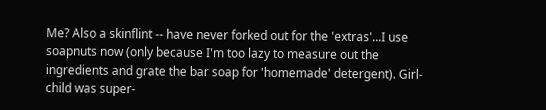Me? Also a skinflint -- have never forked out for the 'extras'...I use soapnuts now (only because I'm too lazy to measure out the ingredients and grate the bar soap for 'homemade' detergent). Girl-child was super-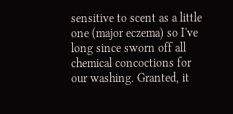sensitive to scent as a little one (major eczema) so I've long since sworn off all chemical concoctions for our washing. Granted, it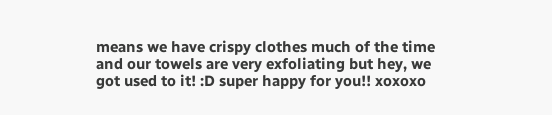means we have crispy clothes much of the time and our towels are very exfoliating but hey, we got used to it! :D super happy for you!! xoxoxo